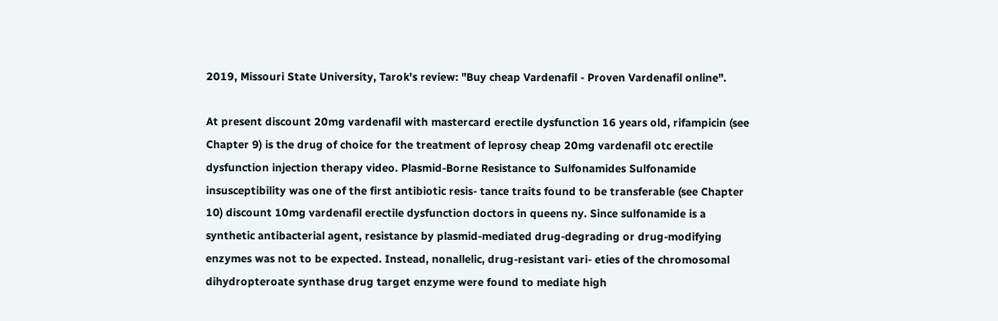2019, Missouri State University, Tarok's review: "Buy cheap Vardenafil - Proven Vardenafil online".

At present discount 20mg vardenafil with mastercard erectile dysfunction 16 years old, rifampicin (see Chapter 9) is the drug of choice for the treatment of leprosy cheap 20mg vardenafil otc erectile dysfunction injection therapy video. Plasmid-Borne Resistance to Sulfonamides Sulfonamide insusceptibility was one of the first antibiotic resis- tance traits found to be transferable (see Chapter 10) discount 10mg vardenafil erectile dysfunction doctors in queens ny. Since sulfonamide is a synthetic antibacterial agent, resistance by plasmid-mediated drug-degrading or drug-modifying enzymes was not to be expected. Instead, nonallelic, drug-resistant vari- eties of the chromosomal dihydropteroate synthase drug target enzyme were found to mediate high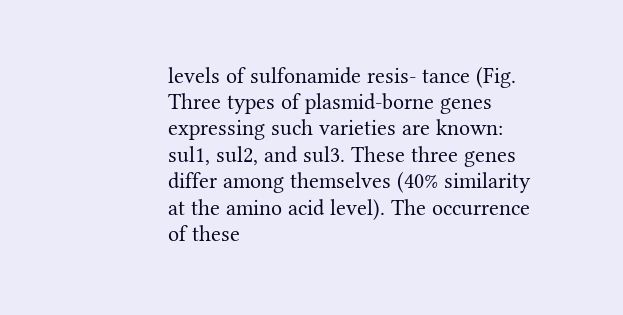levels of sulfonamide resis- tance (Fig. Three types of plasmid-borne genes expressing such varieties are known: sul1, sul2, and sul3. These three genes differ among themselves (40% similarity at the amino acid level). The occurrence of these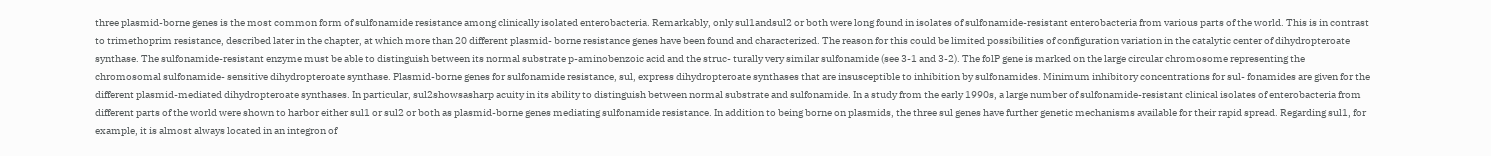three plasmid-borne genes is the most common form of sulfonamide resistance among clinically isolated enterobacteria. Remarkably, only sul1andsul2 or both were long found in isolates of sulfonamide-resistant enterobacteria from various parts of the world. This is in contrast to trimethoprim resistance, described later in the chapter, at which more than 20 different plasmid- borne resistance genes have been found and characterized. The reason for this could be limited possibilities of configuration variation in the catalytic center of dihydropteroate synthase. The sulfonamide-resistant enzyme must be able to distinguish between its normal substrate p-aminobenzoic acid and the struc- turally very similar sulfonamide (see 3-1 and 3-2). The folP gene is marked on the large circular chromosome representing the chromosomal sulfonamide- sensitive dihydropteroate synthase. Plasmid-borne genes for sulfonamide resistance, sul, express dihydropteroate synthases that are insusceptible to inhibition by sulfonamides. Minimum inhibitory concentrations for sul- fonamides are given for the different plasmid-mediated dihydropteroate synthases. In particular, sul2showsasharp acuity in its ability to distinguish between normal substrate and sulfonamide. In a study from the early 1990s, a large number of sulfonamide-resistant clinical isolates of enterobacteria from different parts of the world were shown to harbor either sul1 or sul2 or both as plasmid-borne genes mediating sulfonamide resistance. In addition to being borne on plasmids, the three sul genes have further genetic mechanisms available for their rapid spread. Regarding sul1, for example, it is almost always located in an integron of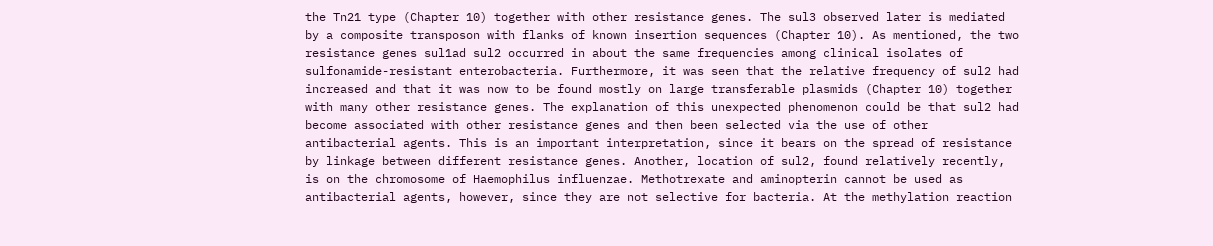the Tn21 type (Chapter 10) together with other resistance genes. The sul3 observed later is mediated by a composite transposon with flanks of known insertion sequences (Chapter 10). As mentioned, the two resistance genes sul1ad sul2 occurred in about the same frequencies among clinical isolates of sulfonamide-resistant enterobacteria. Furthermore, it was seen that the relative frequency of sul2 had increased and that it was now to be found mostly on large transferable plasmids (Chapter 10) together with many other resistance genes. The explanation of this unexpected phenomenon could be that sul2 had become associated with other resistance genes and then been selected via the use of other antibacterial agents. This is an important interpretation, since it bears on the spread of resistance by linkage between different resistance genes. Another, location of sul2, found relatively recently, is on the chromosome of Haemophilus influenzae. Methotrexate and aminopterin cannot be used as antibacterial agents, however, since they are not selective for bacteria. At the methylation reaction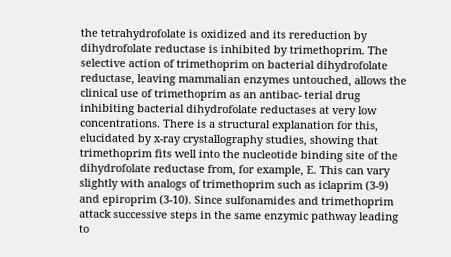the tetrahydrofolate is oxidized and its rereduction by dihydrofolate reductase is inhibited by trimethoprim. The selective action of trimethoprim on bacterial dihydrofolate reductase, leaving mammalian enzymes untouched, allows the clinical use of trimethoprim as an antibac- terial drug inhibiting bacterial dihydrofolate reductases at very low concentrations. There is a structural explanation for this, elucidated by x-ray crystallography studies, showing that trimethoprim fits well into the nucleotide binding site of the dihydrofolate reductase from, for example, E. This can vary slightly with analogs of trimethoprim such as iclaprim (3-9) and epiroprim (3-10). Since sulfonamides and trimethoprim attack successive steps in the same enzymic pathway leading to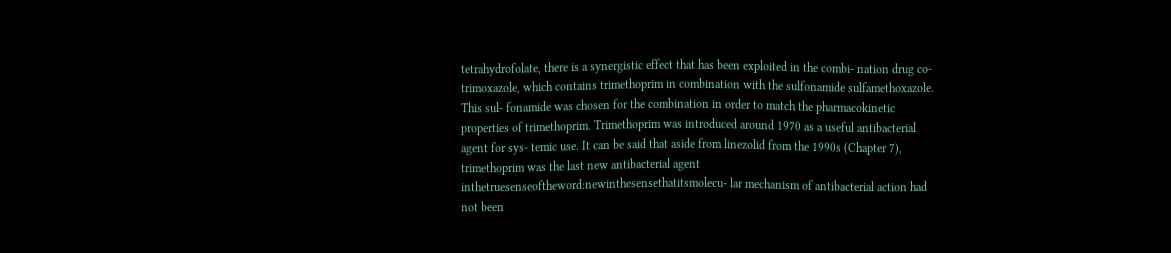tetrahydrofolate, there is a synergistic effect that has been exploited in the combi- nation drug co-trimoxazole, which contains trimethoprim in combination with the sulfonamide sulfamethoxazole. This sul- fonamide was chosen for the combination in order to match the pharmacokinetic properties of trimethoprim. Trimethoprim was introduced around 1970 as a useful antibacterial agent for sys- temic use. It can be said that aside from linezolid from the 1990s (Chapter 7), trimethoprim was the last new antibacterial agent inthetruesenseoftheword:newinthesensethatitsmolecu- lar mechanism of antibacterial action had not been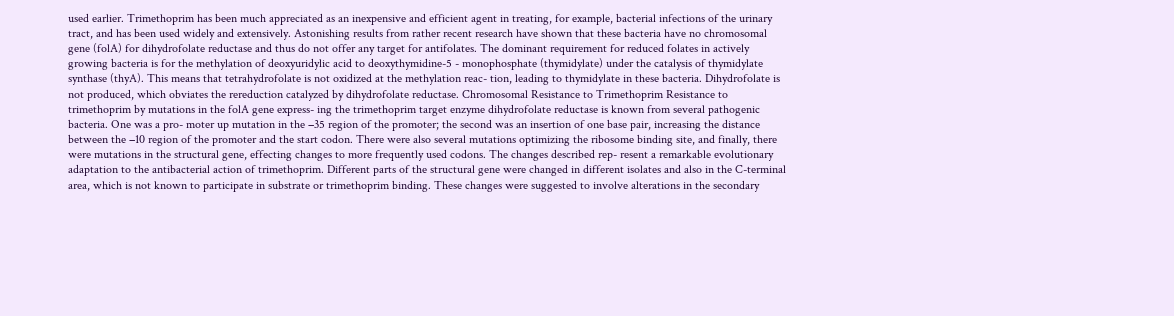used earlier. Trimethoprim has been much appreciated as an inexpensive and efficient agent in treating, for example, bacterial infections of the urinary tract, and has been used widely and extensively. Astonishing results from rather recent research have shown that these bacteria have no chromosomal gene (folA) for dihydrofolate reductase and thus do not offer any target for antifolates. The dominant requirement for reduced folates in actively growing bacteria is for the methylation of deoxyuridylic acid to deoxythymidine-5 - monophosphate (thymidylate) under the catalysis of thymidylate synthase (thyA). This means that tetrahydrofolate is not oxidized at the methylation reac- tion, leading to thymidylate in these bacteria. Dihydrofolate is not produced, which obviates the rereduction catalyzed by dihydrofolate reductase. Chromosomal Resistance to Trimethoprim Resistance to trimethoprim by mutations in the folA gene express- ing the trimethoprim target enzyme dihydrofolate reductase is known from several pathogenic bacteria. One was a pro- moter up mutation in the −35 region of the promoter; the second was an insertion of one base pair, increasing the distance between the −10 region of the promoter and the start codon. There were also several mutations optimizing the ribosome binding site, and finally, there were mutations in the structural gene, effecting changes to more frequently used codons. The changes described rep- resent a remarkable evolutionary adaptation to the antibacterial action of trimethoprim. Different parts of the structural gene were changed in different isolates and also in the C-terminal area, which is not known to participate in substrate or trimethoprim binding. These changes were suggested to involve alterations in the secondary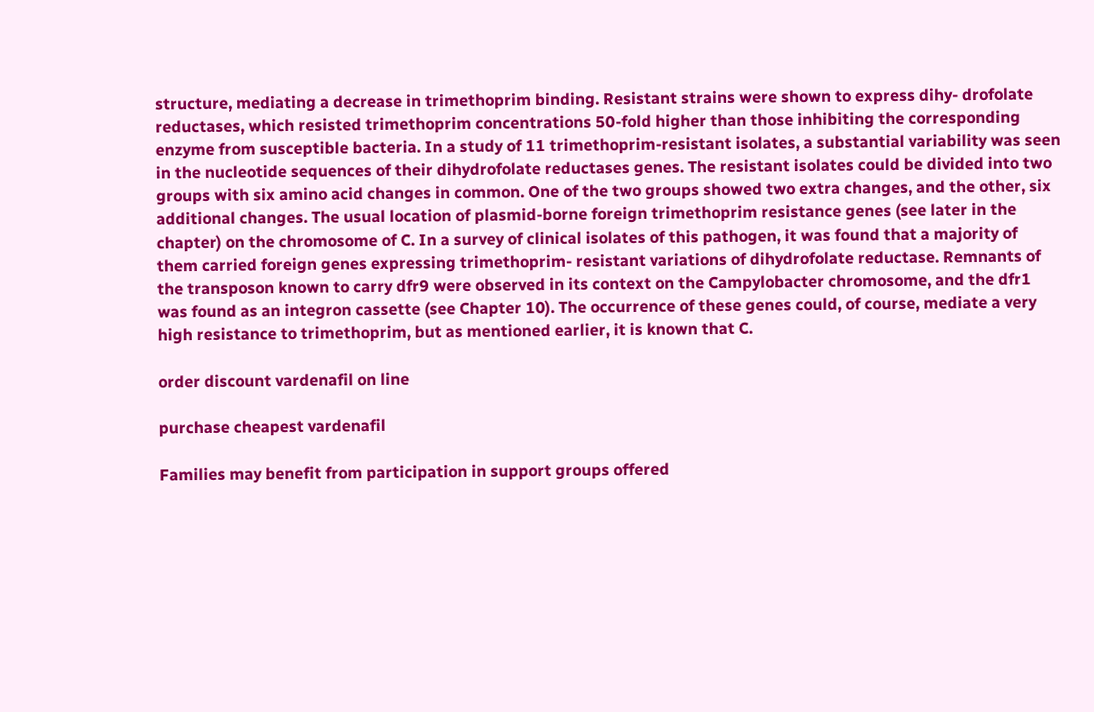structure, mediating a decrease in trimethoprim binding. Resistant strains were shown to express dihy- drofolate reductases, which resisted trimethoprim concentrations 50-fold higher than those inhibiting the corresponding enzyme from susceptible bacteria. In a study of 11 trimethoprim-resistant isolates, a substantial variability was seen in the nucleotide sequences of their dihydrofolate reductases genes. The resistant isolates could be divided into two groups with six amino acid changes in common. One of the two groups showed two extra changes, and the other, six additional changes. The usual location of plasmid-borne foreign trimethoprim resistance genes (see later in the chapter) on the chromosome of C. In a survey of clinical isolates of this pathogen, it was found that a majority of them carried foreign genes expressing trimethoprim- resistant variations of dihydrofolate reductase. Remnants of the transposon known to carry dfr9 were observed in its context on the Campylobacter chromosome, and the dfr1 was found as an integron cassette (see Chapter 10). The occurrence of these genes could, of course, mediate a very high resistance to trimethoprim, but as mentioned earlier, it is known that C.

order discount vardenafil on line

purchase cheapest vardenafil

Families may benefit from participation in support groups offered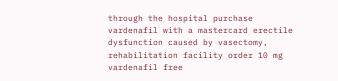through the hospital purchase vardenafil with a mastercard erectile dysfunction caused by vasectomy, rehabilitation facility order 10 mg vardenafil free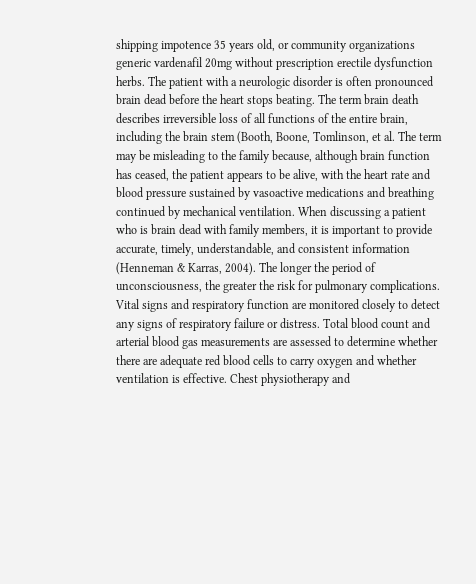shipping impotence 35 years old, or community organizations generic vardenafil 20mg without prescription erectile dysfunction herbs. The patient with a neurologic disorder is often pronounced brain dead before the heart stops beating. The term brain death describes irreversible loss of all functions of the entire brain, including the brain stem (Booth, Boone, Tomlinson, et al. The term may be misleading to the family because, although brain function has ceased, the patient appears to be alive, with the heart rate and blood pressure sustained by vasoactive medications and breathing continued by mechanical ventilation. When discussing a patient who is brain dead with family members, it is important to provide accurate, timely, understandable, and consistent information (Henneman & Karras, 2004). The longer the period of unconsciousness, the greater the risk for pulmonary complications. Vital signs and respiratory function are monitored closely to detect any signs of respiratory failure or distress. Total blood count and arterial blood gas measurements are assessed to determine whether there are adequate red blood cells to carry oxygen and whether ventilation is effective. Chest physiotherapy and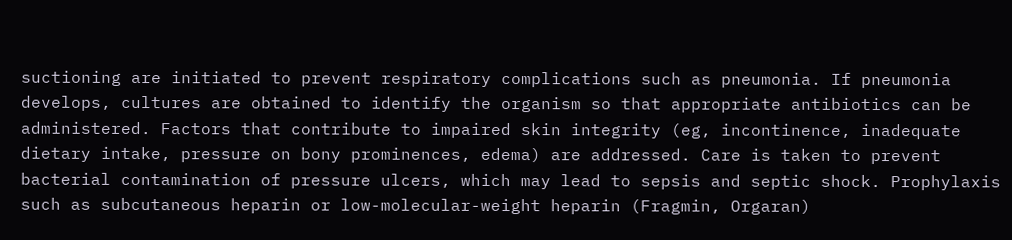suctioning are initiated to prevent respiratory complications such as pneumonia. If pneumonia develops, cultures are obtained to identify the organism so that appropriate antibiotics can be administered. Factors that contribute to impaired skin integrity (eg, incontinence, inadequate dietary intake, pressure on bony prominences, edema) are addressed. Care is taken to prevent bacterial contamination of pressure ulcers, which may lead to sepsis and septic shock. Prophylaxis such as subcutaneous heparin or low-molecular-weight heparin (Fragmin, Orgaran)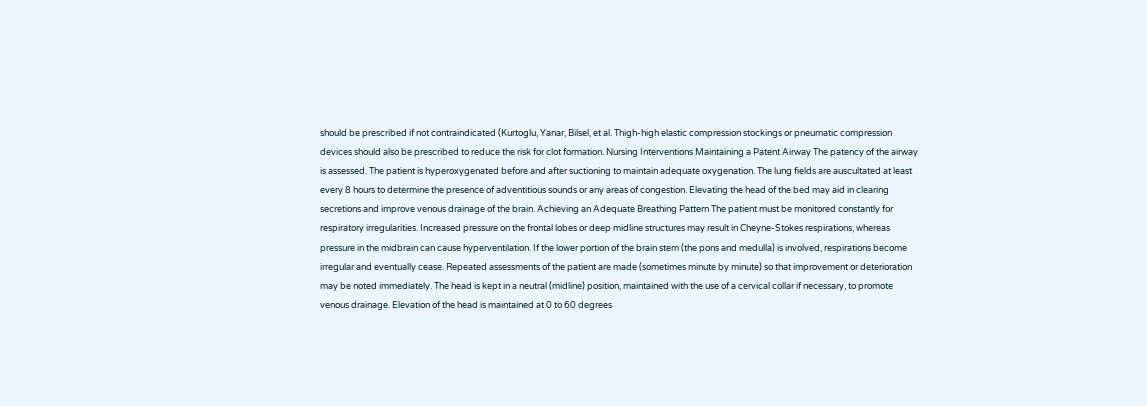should be prescribed if not contraindicated (Kurtoglu, Yanar, Bilsel, et al. Thigh-high elastic compression stockings or pneumatic compression devices should also be prescribed to reduce the risk for clot formation. Nursing Interventions Maintaining a Patent Airway The patency of the airway is assessed. The patient is hyperoxygenated before and after suctioning to maintain adequate oxygenation. The lung fields are auscultated at least every 8 hours to determine the presence of adventitious sounds or any areas of congestion. Elevating the head of the bed may aid in clearing secretions and improve venous drainage of the brain. Achieving an Adequate Breathing Pattern The patient must be monitored constantly for respiratory irregularities. Increased pressure on the frontal lobes or deep midline structures may result in Cheyne-Stokes respirations, whereas pressure in the midbrain can cause hyperventilation. If the lower portion of the brain stem (the pons and medulla) is involved, respirations become irregular and eventually cease. Repeated assessments of the patient are made (sometimes minute by minute) so that improvement or deterioration may be noted immediately. The head is kept in a neutral (midline) position, maintained with the use of a cervical collar if necessary, to promote venous drainage. Elevation of the head is maintained at 0 to 60 degrees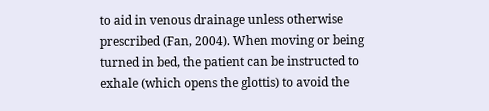to aid in venous drainage unless otherwise prescribed (Fan, 2004). When moving or being turned in bed, the patient can be instructed to exhale (which opens the glottis) to avoid the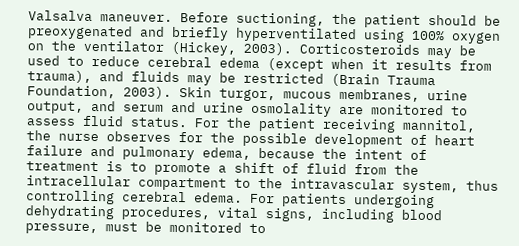Valsalva maneuver. Before suctioning, the patient should be preoxygenated and briefly hyperventilated using 100% oxygen on the ventilator (Hickey, 2003). Corticosteroids may be used to reduce cerebral edema (except when it results from trauma), and fluids may be restricted (Brain Trauma Foundation, 2003). Skin turgor, mucous membranes, urine output, and serum and urine osmolality are monitored to assess fluid status. For the patient receiving mannitol, the nurse observes for the possible development of heart failure and pulmonary edema, because the intent of treatment is to promote a shift of fluid from the intracellular compartment to the intravascular system, thus controlling cerebral edema. For patients undergoing dehydrating procedures, vital signs, including blood pressure, must be monitored to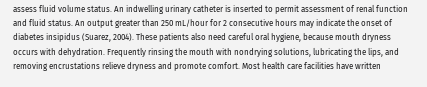assess fluid volume status. An indwelling urinary catheter is inserted to permit assessment of renal function and fluid status. An output greater than 250 mL/hour for 2 consecutive hours may indicate the onset of diabetes insipidus (Suarez, 2004). These patients also need careful oral hygiene, because mouth dryness occurs with dehydration. Frequently rinsing the mouth with nondrying solutions, lubricating the lips, and removing encrustations relieve dryness and promote comfort. Most health care facilities have written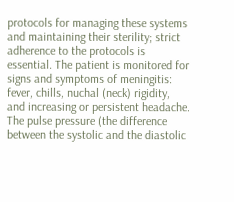protocols for managing these systems and maintaining their sterility; strict adherence to the protocols is essential. The patient is monitored for signs and symptoms of meningitis: fever, chills, nuchal (neck) rigidity, and increasing or persistent headache. The pulse pressure (the difference between the systolic and the diastolic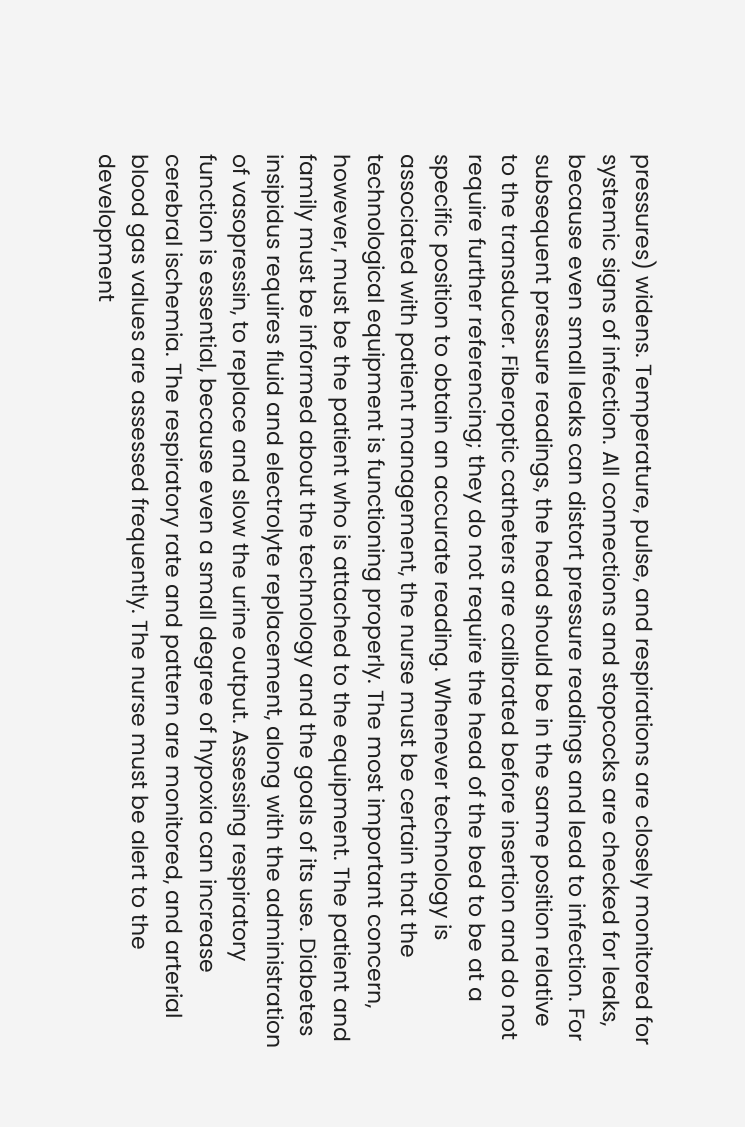pressures) widens. Temperature, pulse, and respirations are closely monitored for systemic signs of infection. All connections and stopcocks are checked for leaks, because even small leaks can distort pressure readings and lead to infection. For subsequent pressure readings, the head should be in the same position relative to the transducer. Fiberoptic catheters are calibrated before insertion and do not require further referencing; they do not require the head of the bed to be at a specific position to obtain an accurate reading. Whenever technology is associated with patient management, the nurse must be certain that the technological equipment is functioning properly. The most important concern, however, must be the patient who is attached to the equipment. The patient and family must be informed about the technology and the goals of its use. Diabetes insipidus requires fluid and electrolyte replacement, along with the administration of vasopressin, to replace and slow the urine output. Assessing respiratory function is essential, because even a small degree of hypoxia can increase cerebral ischemia. The respiratory rate and pattern are monitored, and arterial blood gas values are assessed frequently. The nurse must be alert to the development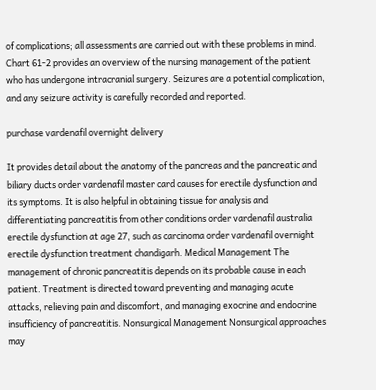of complications; all assessments are carried out with these problems in mind. Chart 61-2 provides an overview of the nursing management of the patient who has undergone intracranial surgery. Seizures are a potential complication, and any seizure activity is carefully recorded and reported.

purchase vardenafil overnight delivery

It provides detail about the anatomy of the pancreas and the pancreatic and biliary ducts order vardenafil master card causes for erectile dysfunction and its symptoms. It is also helpful in obtaining tissue for analysis and differentiating pancreatitis from other conditions order vardenafil australia erectile dysfunction at age 27, such as carcinoma order vardenafil overnight erectile dysfunction treatment chandigarh. Medical Management The management of chronic pancreatitis depends on its probable cause in each patient. Treatment is directed toward preventing and managing acute attacks, relieving pain and discomfort, and managing exocrine and endocrine insufficiency of pancreatitis. Nonsurgical Management Nonsurgical approaches may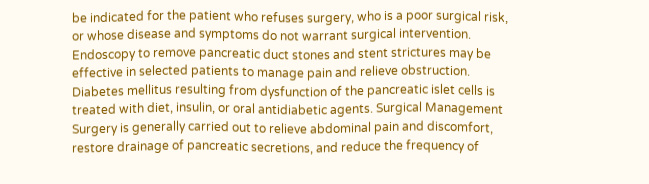be indicated for the patient who refuses surgery, who is a poor surgical risk, or whose disease and symptoms do not warrant surgical intervention. Endoscopy to remove pancreatic duct stones and stent strictures may be effective in selected patients to manage pain and relieve obstruction. Diabetes mellitus resulting from dysfunction of the pancreatic islet cells is treated with diet, insulin, or oral antidiabetic agents. Surgical Management Surgery is generally carried out to relieve abdominal pain and discomfort, restore drainage of pancreatic secretions, and reduce the frequency of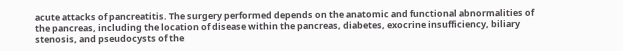acute attacks of pancreatitis. The surgery performed depends on the anatomic and functional abnormalities of the pancreas, including the location of disease within the pancreas, diabetes, exocrine insufficiency, biliary stenosis, and pseudocysts of the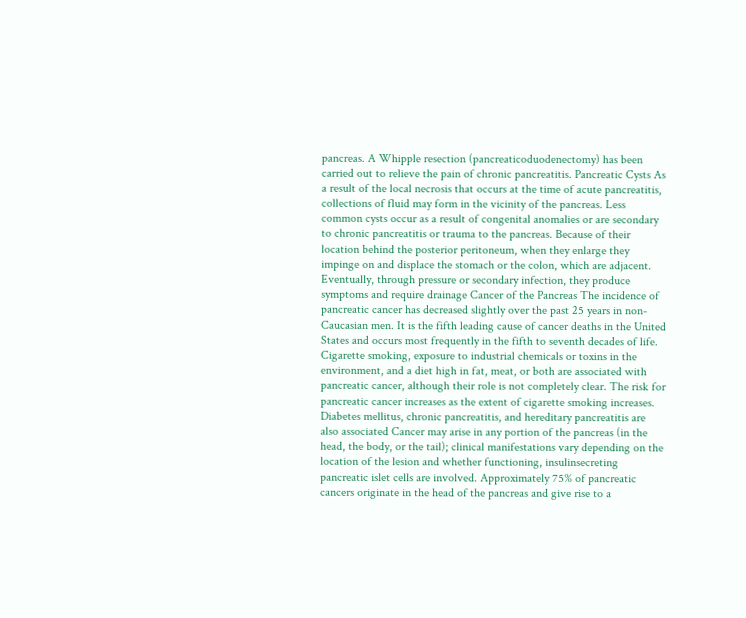pancreas. A Whipple resection (pancreaticoduodenectomy) has been carried out to relieve the pain of chronic pancreatitis. Pancreatic Cysts As a result of the local necrosis that occurs at the time of acute pancreatitis, collections of fluid may form in the vicinity of the pancreas. Less common cysts occur as a result of congenital anomalies or are secondary to chronic pancreatitis or trauma to the pancreas. Because of their location behind the posterior peritoneum, when they enlarge they impinge on and displace the stomach or the colon, which are adjacent. Eventually, through pressure or secondary infection, they produce symptoms and require drainage Cancer of the Pancreas The incidence of pancreatic cancer has decreased slightly over the past 25 years in non-Caucasian men. It is the fifth leading cause of cancer deaths in the United States and occurs most frequently in the fifth to seventh decades of life. Cigarette smoking, exposure to industrial chemicals or toxins in the environment, and a diet high in fat, meat, or both are associated with pancreatic cancer, although their role is not completely clear. The risk for pancreatic cancer increases as the extent of cigarette smoking increases. Diabetes mellitus, chronic pancreatitis, and hereditary pancreatitis are also associated Cancer may arise in any portion of the pancreas (in the head, the body, or the tail); clinical manifestations vary depending on the location of the lesion and whether functioning, insulinsecreting pancreatic islet cells are involved. Approximately 75% of pancreatic cancers originate in the head of the pancreas and give rise to a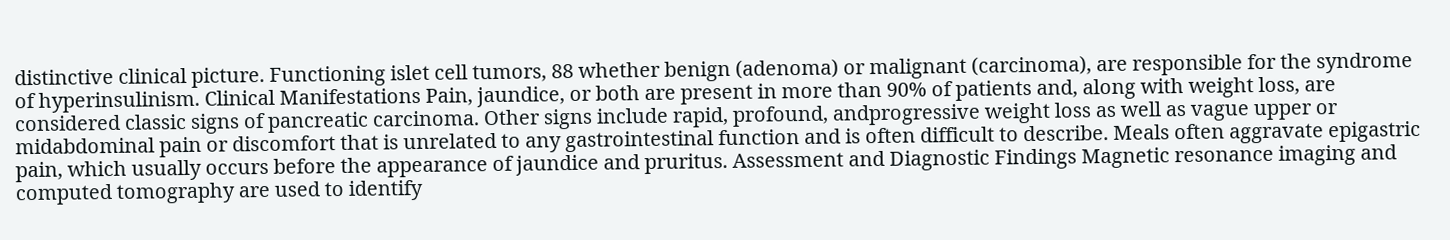distinctive clinical picture. Functioning islet cell tumors, 88 whether benign (adenoma) or malignant (carcinoma), are responsible for the syndrome of hyperinsulinism. Clinical Manifestations Pain, jaundice, or both are present in more than 90% of patients and, along with weight loss, are considered classic signs of pancreatic carcinoma. Other signs include rapid, profound, andprogressive weight loss as well as vague upper or midabdominal pain or discomfort that is unrelated to any gastrointestinal function and is often difficult to describe. Meals often aggravate epigastric pain, which usually occurs before the appearance of jaundice and pruritus. Assessment and Diagnostic Findings Magnetic resonance imaging and computed tomography are used to identify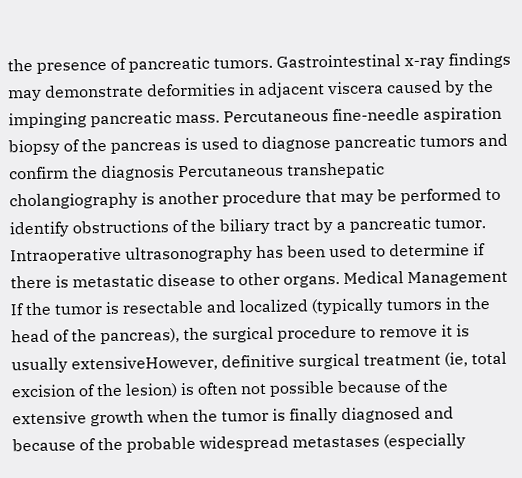the presence of pancreatic tumors. Gastrointestinal x-ray findings may demonstrate deformities in adjacent viscera caused by the impinging pancreatic mass. Percutaneous fine-needle aspiration biopsy of the pancreas is used to diagnose pancreatic tumors and confirm the diagnosis Percutaneous transhepatic cholangiography is another procedure that may be performed to identify obstructions of the biliary tract by a pancreatic tumor. Intraoperative ultrasonography has been used to determine if there is metastatic disease to other organs. Medical Management If the tumor is resectable and localized (typically tumors in the head of the pancreas), the surgical procedure to remove it is usually extensiveHowever, definitive surgical treatment (ie, total excision of the lesion) is often not possible because of the extensive growth when the tumor is finally diagnosed and because of the probable widespread metastases (especially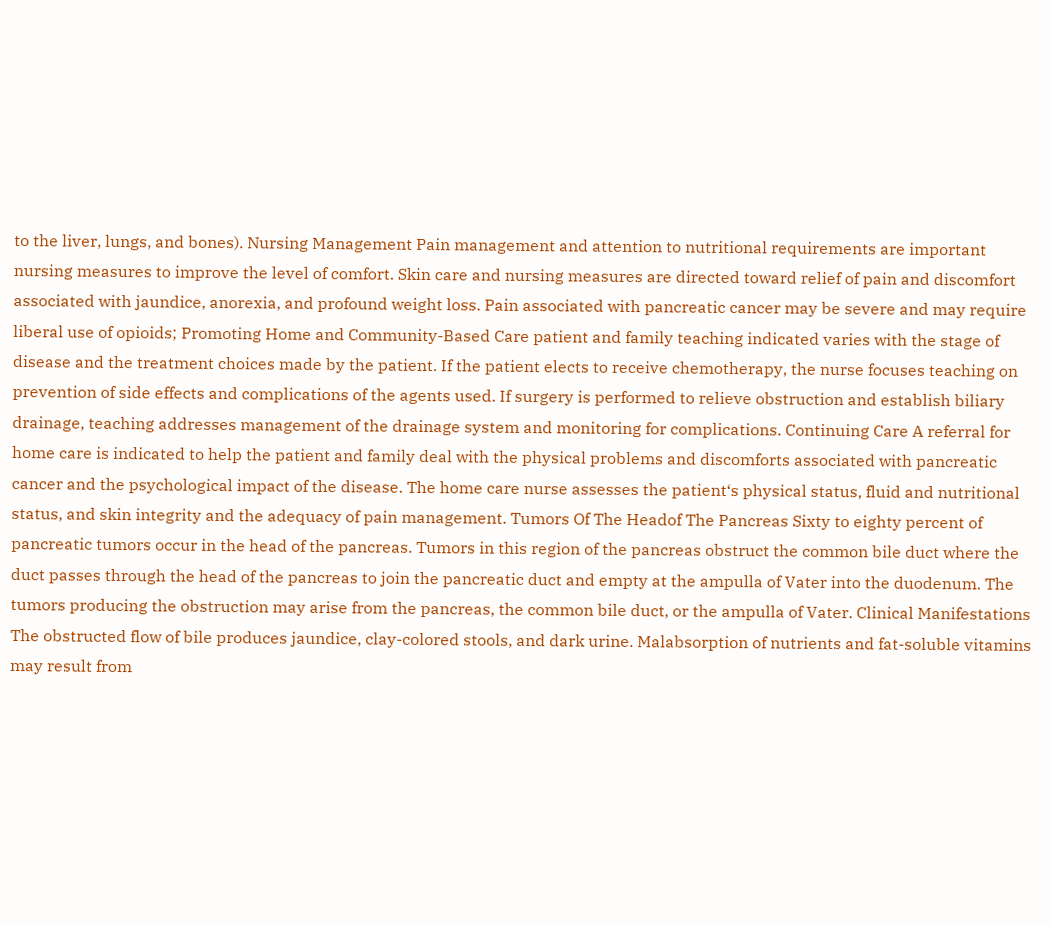to the liver, lungs, and bones). Nursing Management Pain management and attention to nutritional requirements are important nursing measures to improve the level of comfort. Skin care and nursing measures are directed toward relief of pain and discomfort associated with jaundice, anorexia, and profound weight loss. Pain associated with pancreatic cancer may be severe and may require liberal use of opioids; Promoting Home and Community-Based Care patient and family teaching indicated varies with the stage of disease and the treatment choices made by the patient. If the patient elects to receive chemotherapy, the nurse focuses teaching on prevention of side effects and complications of the agents used. If surgery is performed to relieve obstruction and establish biliary drainage, teaching addresses management of the drainage system and monitoring for complications. Continuing Care A referral for home care is indicated to help the patient and family deal with the physical problems and discomforts associated with pancreatic cancer and the psychological impact of the disease. The home care nurse assesses the patient‘s physical status, fluid and nutritional status, and skin integrity and the adequacy of pain management. Tumors Of The Headof The Pancreas Sixty to eighty percent of pancreatic tumors occur in the head of the pancreas. Tumors in this region of the pancreas obstruct the common bile duct where the duct passes through the head of the pancreas to join the pancreatic duct and empty at the ampulla of Vater into the duodenum. The tumors producing the obstruction may arise from the pancreas, the common bile duct, or the ampulla of Vater. Clinical Manifestations The obstructed flow of bile produces jaundice, clay-colored stools, and dark urine. Malabsorption of nutrients and fat-soluble vitamins may result from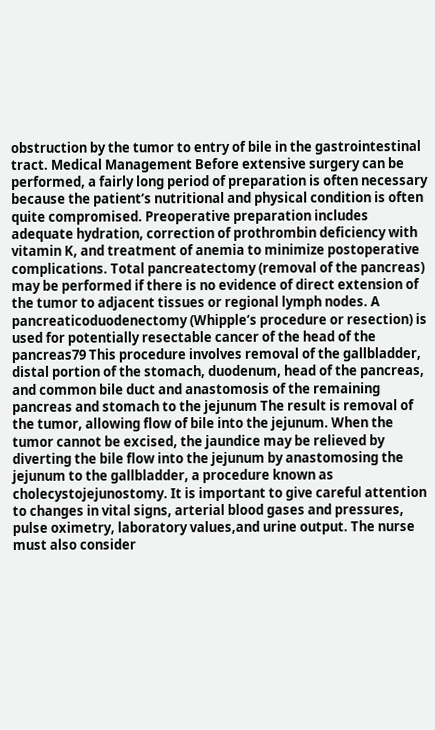obstruction by the tumor to entry of bile in the gastrointestinal tract. Medical Management Before extensive surgery can be performed, a fairly long period of preparation is often necessary because the patient‘s nutritional and physical condition is often quite compromised. Preoperative preparation includes adequate hydration, correction of prothrombin deficiency with vitamin K, and treatment of anemia to minimize postoperative complications. Total pancreatectomy (removal of the pancreas) may be performed if there is no evidence of direct extension of the tumor to adjacent tissues or regional lymph nodes. A pancreaticoduodenectomy (Whipple‘s procedure or resection) is used for potentially resectable cancer of the head of the pancreas79 This procedure involves removal of the gallbladder, distal portion of the stomach, duodenum, head of the pancreas, and common bile duct and anastomosis of the remaining pancreas and stomach to the jejunum The result is removal of the tumor, allowing flow of bile into the jejunum. When the tumor cannot be excised, the jaundice may be relieved by diverting the bile flow into the jejunum by anastomosing the jejunum to the gallbladder, a procedure known as cholecystojejunostomy. It is important to give careful attention to changes in vital signs, arterial blood gases and pressures, pulse oximetry, laboratory values,and urine output. The nurse must also consider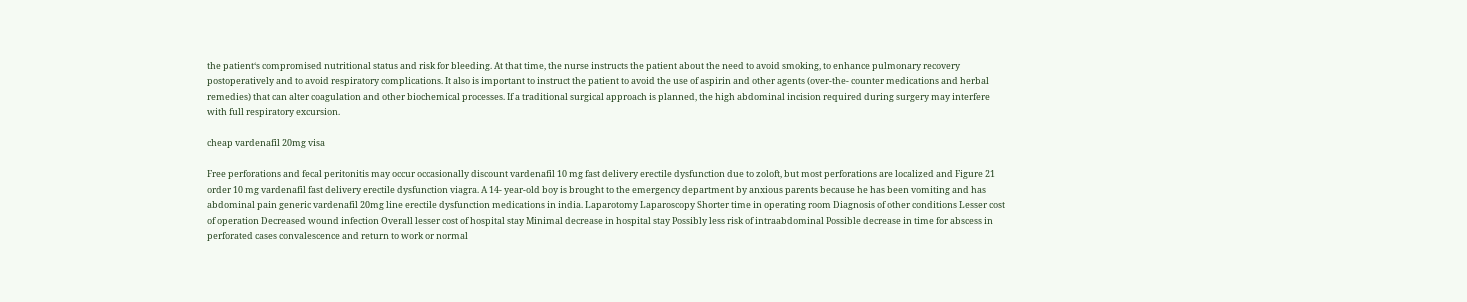the patient‘s compromised nutritional status and risk for bleeding. At that time, the nurse instructs the patient about the need to avoid smoking, to enhance pulmonary recovery postoperatively and to avoid respiratory complications. It also is important to instruct the patient to avoid the use of aspirin and other agents (over-the- counter medications and herbal remedies) that can alter coagulation and other biochemical processes. If a traditional surgical approach is planned, the high abdominal incision required during surgery may interfere with full respiratory excursion.

cheap vardenafil 20mg visa

Free perforations and fecal peritonitis may occur occasionally discount vardenafil 10 mg fast delivery erectile dysfunction due to zoloft, but most perforations are localized and Figure 21 order 10 mg vardenafil fast delivery erectile dysfunction viagra. A 14- year-old boy is brought to the emergency department by anxious parents because he has been vomiting and has abdominal pain generic vardenafil 20mg line erectile dysfunction medications in india. Laparotomy Laparoscopy Shorter time in operating room Diagnosis of other conditions Lesser cost of operation Decreased wound infection Overall lesser cost of hospital stay Minimal decrease in hospital stay Possibly less risk of intraabdominal Possible decrease in time for abscess in perforated cases convalescence and return to work or normal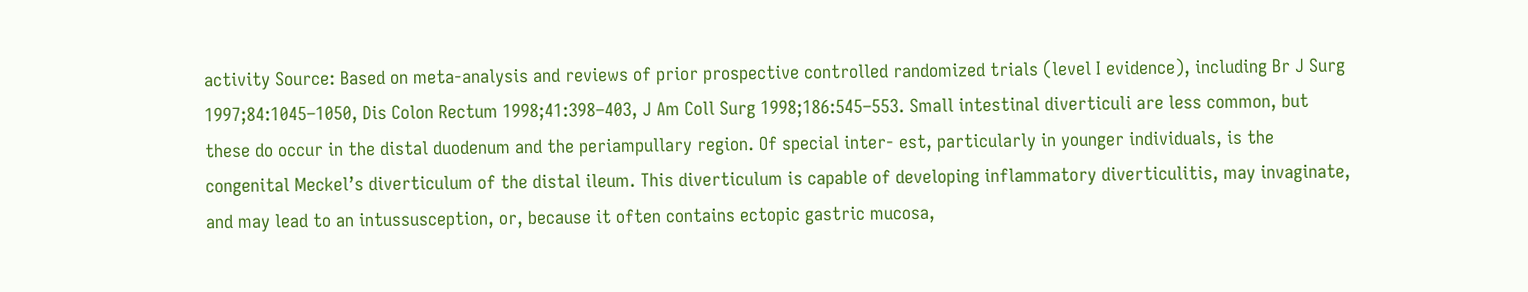activity Source: Based on meta-analysis and reviews of prior prospective controlled randomized trials (level I evidence), including Br J Surg 1997;84:1045–1050, Dis Colon Rectum 1998;41:398–403, J Am Coll Surg 1998;186:545–553. Small intestinal diverticuli are less common, but these do occur in the distal duodenum and the periampullary region. Of special inter- est, particularly in younger individuals, is the congenital Meckel’s diverticulum of the distal ileum. This diverticulum is capable of developing inflammatory diverticulitis, may invaginate, and may lead to an intussusception, or, because it often contains ectopic gastric mucosa,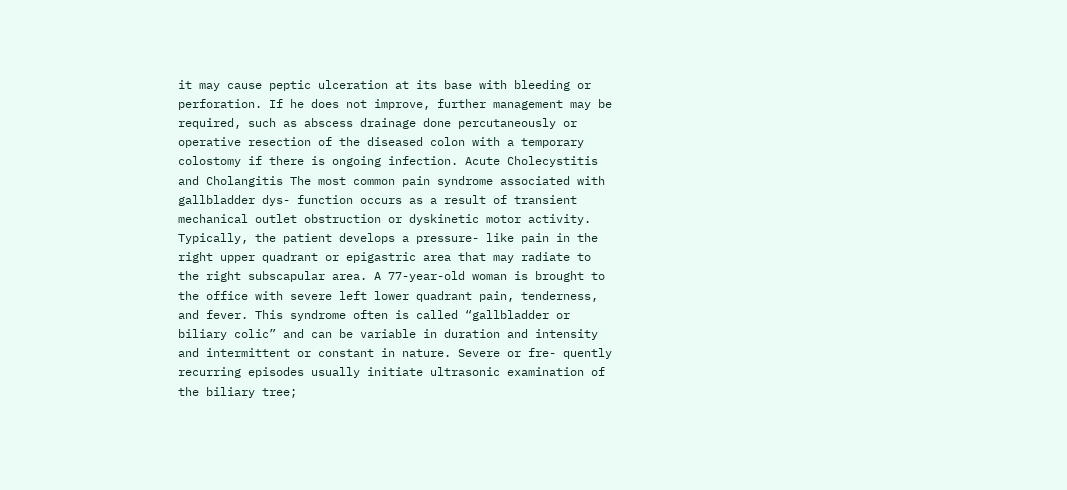it may cause peptic ulceration at its base with bleeding or perforation. If he does not improve, further management may be required, such as abscess drainage done percutaneously or operative resection of the diseased colon with a temporary colostomy if there is ongoing infection. Acute Cholecystitis and Cholangitis The most common pain syndrome associated with gallbladder dys- function occurs as a result of transient mechanical outlet obstruction or dyskinetic motor activity. Typically, the patient develops a pressure- like pain in the right upper quadrant or epigastric area that may radiate to the right subscapular area. A 77-year-old woman is brought to the office with severe left lower quadrant pain, tenderness, and fever. This syndrome often is called “gallbladder or biliary colic” and can be variable in duration and intensity and intermittent or constant in nature. Severe or fre- quently recurring episodes usually initiate ultrasonic examination of the biliary tree;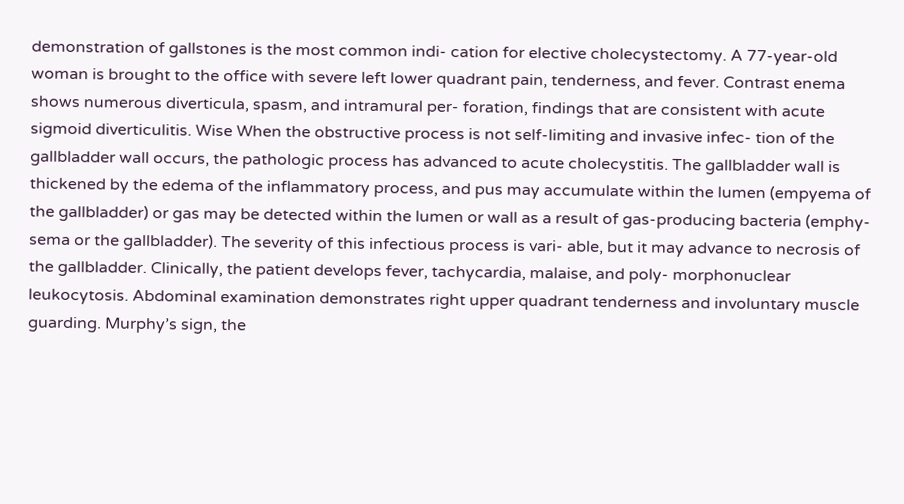demonstration of gallstones is the most common indi- cation for elective cholecystectomy. A 77-year-old woman is brought to the office with severe left lower quadrant pain, tenderness, and fever. Contrast enema shows numerous diverticula, spasm, and intramural per- foration, findings that are consistent with acute sigmoid diverticulitis. Wise When the obstructive process is not self-limiting and invasive infec- tion of the gallbladder wall occurs, the pathologic process has advanced to acute cholecystitis. The gallbladder wall is thickened by the edema of the inflammatory process, and pus may accumulate within the lumen (empyema of the gallbladder) or gas may be detected within the lumen or wall as a result of gas-producing bacteria (emphy- sema or the gallbladder). The severity of this infectious process is vari- able, but it may advance to necrosis of the gallbladder. Clinically, the patient develops fever, tachycardia, malaise, and poly- morphonuclear leukocytosis. Abdominal examination demonstrates right upper quadrant tenderness and involuntary muscle guarding. Murphy’s sign, the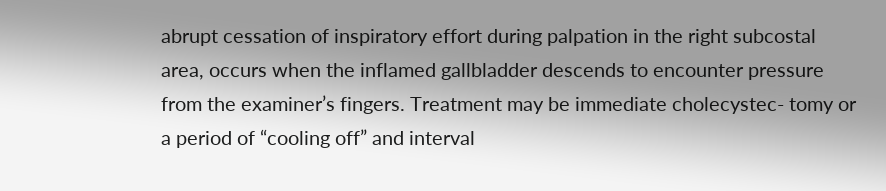abrupt cessation of inspiratory effort during palpation in the right subcostal area, occurs when the inflamed gallbladder descends to encounter pressure from the examiner’s fingers. Treatment may be immediate cholecystec- tomy or a period of “cooling off” and interval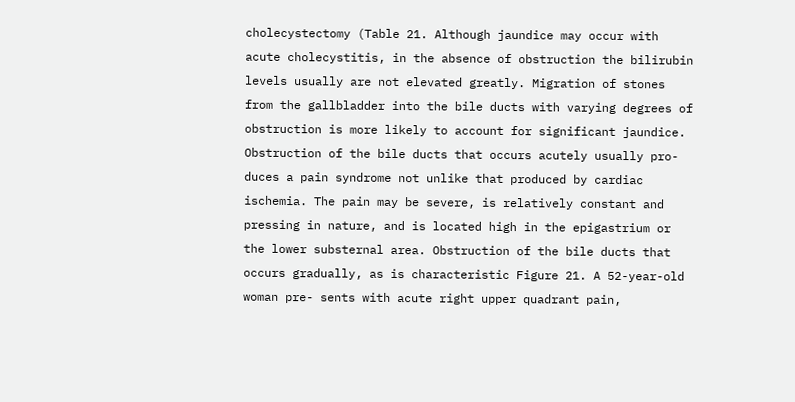cholecystectomy (Table 21. Although jaundice may occur with acute cholecystitis, in the absence of obstruction the bilirubin levels usually are not elevated greatly. Migration of stones from the gallbladder into the bile ducts with varying degrees of obstruction is more likely to account for significant jaundice. Obstruction of the bile ducts that occurs acutely usually pro- duces a pain syndrome not unlike that produced by cardiac ischemia. The pain may be severe, is relatively constant and pressing in nature, and is located high in the epigastrium or the lower substernal area. Obstruction of the bile ducts that occurs gradually, as is characteristic Figure 21. A 52-year-old woman pre- sents with acute right upper quadrant pain,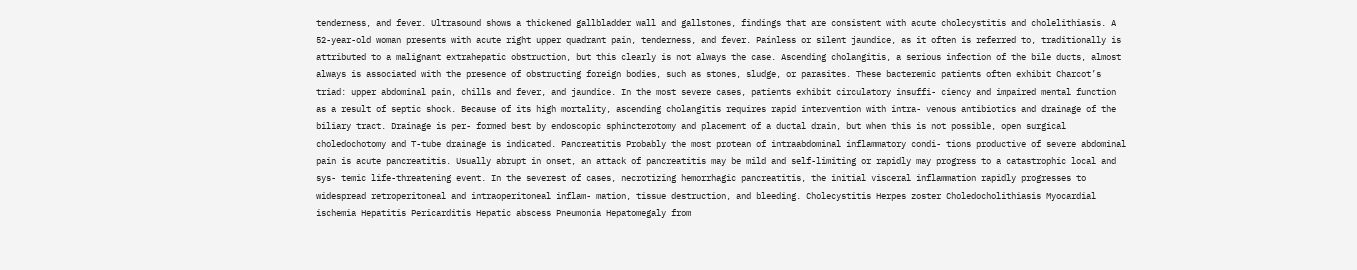tenderness, and fever. Ultrasound shows a thickened gallbladder wall and gallstones, findings that are consistent with acute cholecystitis and cholelithiasis. A 52-year-old woman presents with acute right upper quadrant pain, tenderness, and fever. Painless or silent jaundice, as it often is referred to, traditionally is attributed to a malignant extrahepatic obstruction, but this clearly is not always the case. Ascending cholangitis, a serious infection of the bile ducts, almost always is associated with the presence of obstructing foreign bodies, such as stones, sludge, or parasites. These bacteremic patients often exhibit Charcot’s triad: upper abdominal pain, chills and fever, and jaundice. In the most severe cases, patients exhibit circulatory insuffi- ciency and impaired mental function as a result of septic shock. Because of its high mortality, ascending cholangitis requires rapid intervention with intra- venous antibiotics and drainage of the biliary tract. Drainage is per- formed best by endoscopic sphincterotomy and placement of a ductal drain, but when this is not possible, open surgical choledochotomy and T-tube drainage is indicated. Pancreatitis Probably the most protean of intraabdominal inflammatory condi- tions productive of severe abdominal pain is acute pancreatitis. Usually abrupt in onset, an attack of pancreatitis may be mild and self-limiting or rapidly may progress to a catastrophic local and sys- temic life-threatening event. In the severest of cases, necrotizing hemorrhagic pancreatitis, the initial visceral inflammation rapidly progresses to widespread retroperitoneal and intraoperitoneal inflam- mation, tissue destruction, and bleeding. Cholecystitis Herpes zoster Choledocholithiasis Myocardial ischemia Hepatitis Pericarditis Hepatic abscess Pneumonia Hepatomegaly from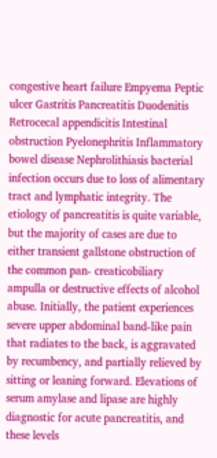congestive heart failure Empyema Peptic ulcer Gastritis Pancreatitis Duodenitis Retrocecal appendicitis Intestinal obstruction Pyelonephritis Inflammatory bowel disease Nephrolithiasis bacterial infection occurs due to loss of alimentary tract and lymphatic integrity. The etiology of pancreatitis is quite variable, but the majority of cases are due to either transient gallstone obstruction of the common pan- creaticobiliary ampulla or destructive effects of alcohol abuse. Initially, the patient experiences severe upper abdominal band-like pain that radiates to the back, is aggravated by recumbency, and partially relieved by sitting or leaning forward. Elevations of serum amylase and lipase are highly diagnostic for acute pancreatitis, and these levels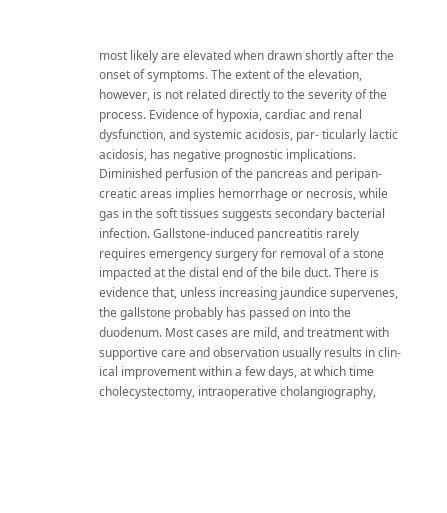most likely are elevated when drawn shortly after the onset of symptoms. The extent of the elevation, however, is not related directly to the severity of the process. Evidence of hypoxia, cardiac and renal dysfunction, and systemic acidosis, par- ticularly lactic acidosis, has negative prognostic implications. Diminished perfusion of the pancreas and peripan- creatic areas implies hemorrhage or necrosis, while gas in the soft tissues suggests secondary bacterial infection. Gallstone-induced pancreatitis rarely requires emergency surgery for removal of a stone impacted at the distal end of the bile duct. There is evidence that, unless increasing jaundice supervenes, the gallstone probably has passed on into the duodenum. Most cases are mild, and treatment with supportive care and observation usually results in clin- ical improvement within a few days, at which time cholecystectomy, intraoperative cholangiography,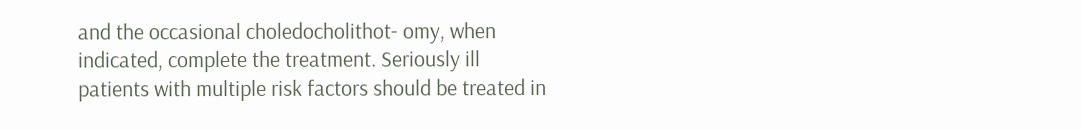and the occasional choledocholithot- omy, when indicated, complete the treatment. Seriously ill patients with multiple risk factors should be treated in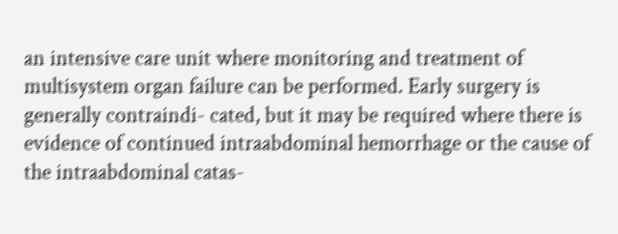an intensive care unit where monitoring and treatment of multisystem organ failure can be performed. Early surgery is generally contraindi- cated, but it may be required where there is evidence of continued intraabdominal hemorrhage or the cause of the intraabdominal catas-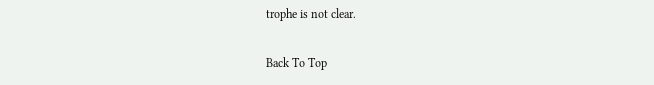trophe is not clear.

Back To Top